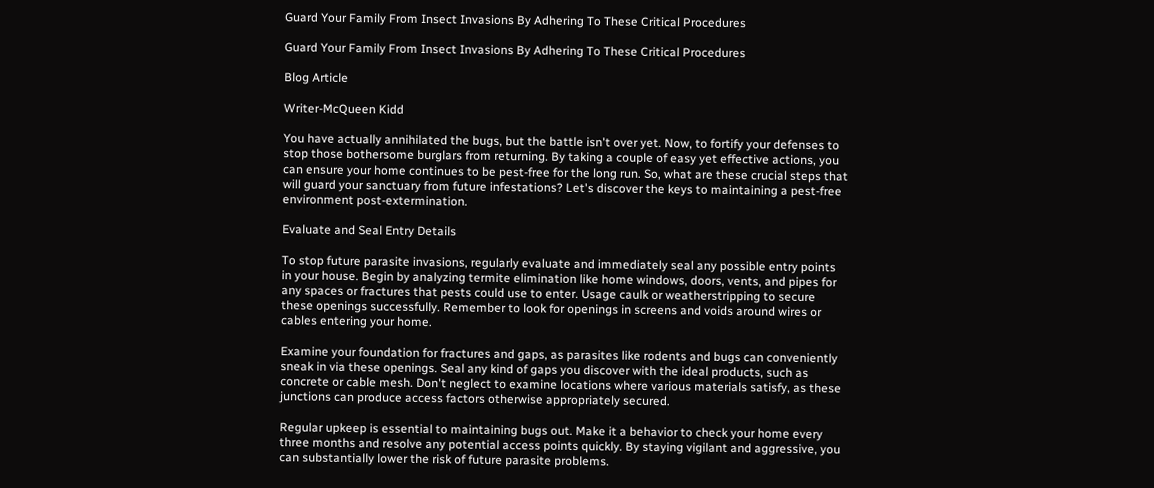Guard Your Family From Insect Invasions By Adhering To These Critical Procedures

Guard Your Family From Insect Invasions By Adhering To These Critical Procedures

Blog Article

Writer-McQueen Kidd

You have actually annihilated the bugs, but the battle isn't over yet. Now, to fortify your defenses to stop those bothersome burglars from returning. By taking a couple of easy yet effective actions, you can ensure your home continues to be pest-free for the long run. So, what are these crucial steps that will guard your sanctuary from future infestations? Let's discover the keys to maintaining a pest-free environment post-extermination.

Evaluate and Seal Entry Details

To stop future parasite invasions, regularly evaluate and immediately seal any possible entry points in your house. Begin by analyzing termite elimination like home windows, doors, vents, and pipes for any spaces or fractures that pests could use to enter. Usage caulk or weatherstripping to secure these openings successfully. Remember to look for openings in screens and voids around wires or cables entering your home.

Examine your foundation for fractures and gaps, as parasites like rodents and bugs can conveniently sneak in via these openings. Seal any kind of gaps you discover with the ideal products, such as concrete or cable mesh. Don't neglect to examine locations where various materials satisfy, as these junctions can produce access factors otherwise appropriately secured.

Regular upkeep is essential to maintaining bugs out. Make it a behavior to check your home every three months and resolve any potential access points quickly. By staying vigilant and aggressive, you can substantially lower the risk of future parasite problems.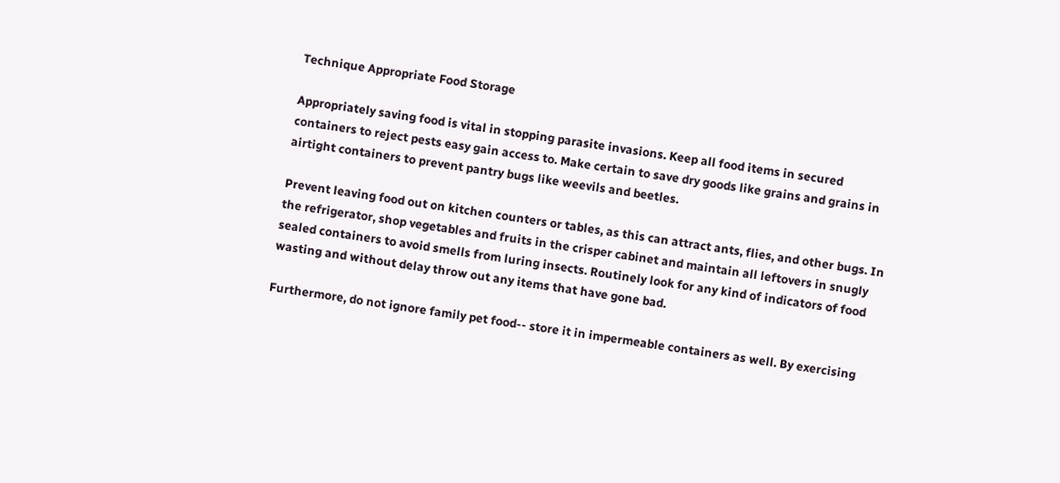Technique Appropriate Food Storage

Appropriately saving food is vital in stopping parasite invasions. Keep all food items in secured containers to reject pests easy gain access to. Make certain to save dry goods like grains and grains in airtight containers to prevent pantry bugs like weevils and beetles.

Prevent leaving food out on kitchen counters or tables, as this can attract ants, flies, and other bugs. In the refrigerator, shop vegetables and fruits in the crisper cabinet and maintain all leftovers in snugly sealed containers to avoid smells from luring insects. Routinely look for any kind of indicators of food wasting and without delay throw out any items that have gone bad.

Furthermore, do not ignore family pet food-- store it in impermeable containers as well. By exercising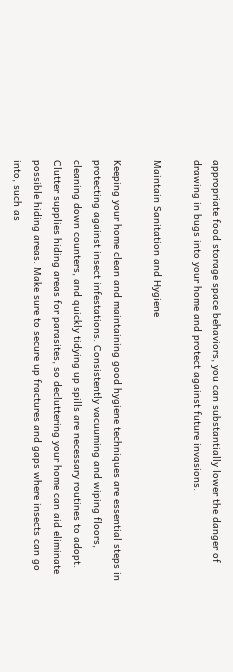appropriate food storage space behaviors, you can substantially lower the danger of drawing in bugs into your home and protect against future invasions.

Maintain Sanitation and Hygiene

Keeping your home clean and maintaining good hygiene techniques are essential steps in protecting against insect infestations. Consistently vacuuming and wiping floors, cleaning down counters, and quickly tidying up spills are necessary routines to adopt. Clutter supplies hiding areas for parasites, so decluttering your home can aid eliminate possible hiding areas. Make sure to secure up fractures and gaps where insects can go into, such as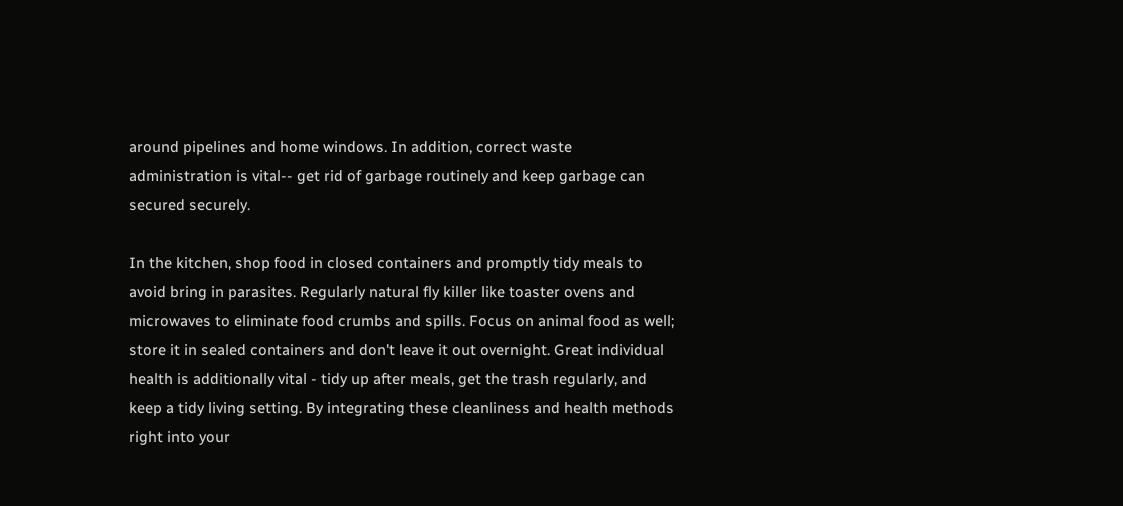around pipelines and home windows. In addition, correct waste administration is vital-- get rid of garbage routinely and keep garbage can secured securely.

In the kitchen, shop food in closed containers and promptly tidy meals to avoid bring in parasites. Regularly natural fly killer like toaster ovens and microwaves to eliminate food crumbs and spills. Focus on animal food as well; store it in sealed containers and don't leave it out overnight. Great individual health is additionally vital - tidy up after meals, get the trash regularly, and keep a tidy living setting. By integrating these cleanliness and health methods right into your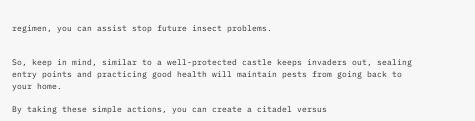regimen, you can assist stop future insect problems.


So, keep in mind, similar to a well-protected castle keeps invaders out, sealing entry points and practicing good health will maintain pests from going back to your home.

By taking these simple actions, you can create a citadel versus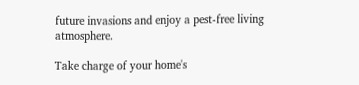future invasions and enjoy a pest-free living atmosphere.

Take charge of your home's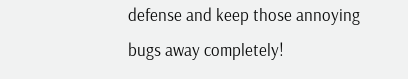defense and keep those annoying bugs away completely!